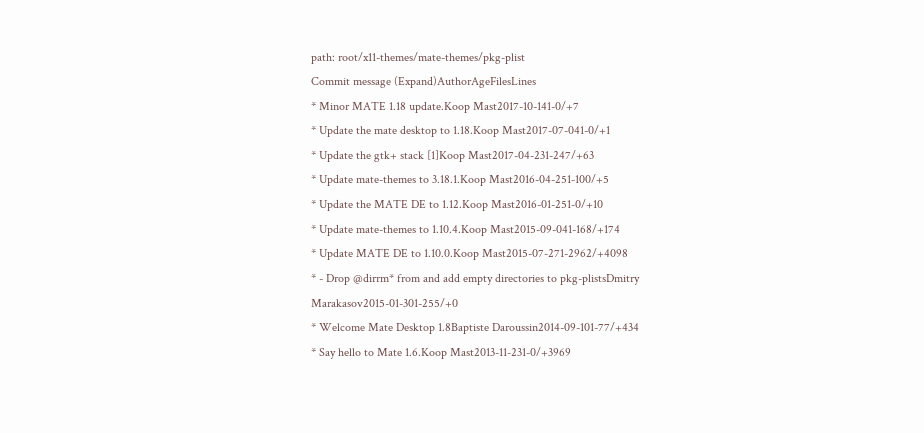path: root/x11-themes/mate-themes/pkg-plist
Commit message (Expand)AuthorAgeFilesLines
* Minor MATE 1.18 update.Koop Mast2017-10-141-0/+7
* Update the mate desktop to 1.18.Koop Mast2017-07-041-0/+1
* Update the gtk+ stack [1]Koop Mast2017-04-231-247/+63
* Update mate-themes to 3.18.1.Koop Mast2016-04-251-100/+5
* Update the MATE DE to 1.12.Koop Mast2016-01-251-0/+10
* Update mate-themes to 1.10.4.Koop Mast2015-09-041-168/+174
* Update MATE DE to 1.10.0.Koop Mast2015-07-271-2962/+4098
* - Drop @dirrm* from and add empty directories to pkg-plistsDmitry Marakasov2015-01-301-255/+0
* Welcome Mate Desktop 1.8Baptiste Daroussin2014-09-101-77/+434
* Say hello to Mate 1.6.Koop Mast2013-11-231-0/+3969